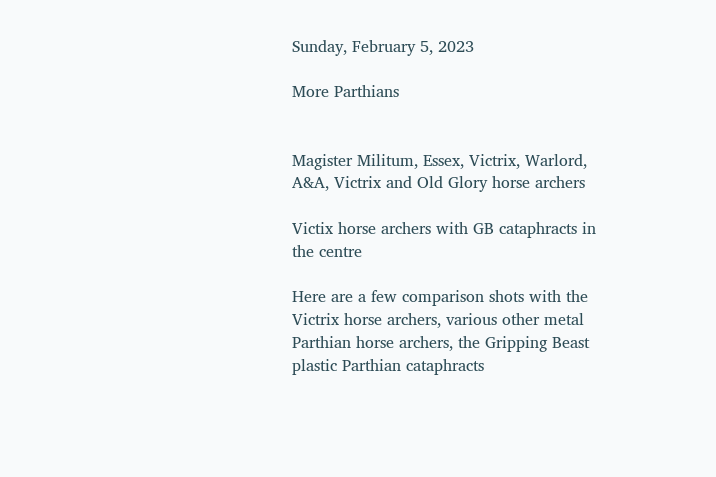Sunday, February 5, 2023

More Parthians


Magister Militum, Essex, Victrix, Warlord,
A&A, Victrix and Old Glory horse archers

Victix horse archers with GB cataphracts in the centre

Here are a few comparison shots with the Victrix horse archers, various other metal Parthian horse archers, the Gripping Beast plastic Parthian cataphracts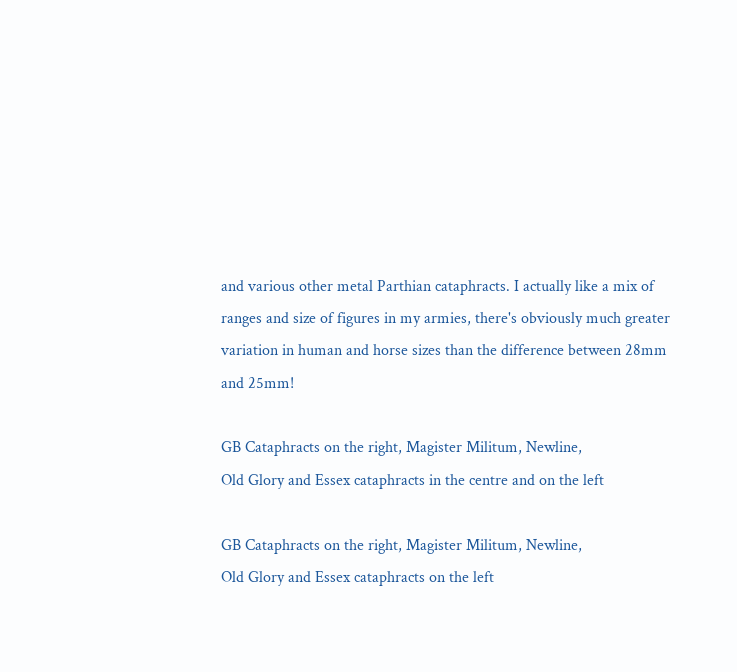and various other metal Parthian cataphracts. I actually like a mix of ranges and size of figures in my armies, there's obviously much greater variation in human and horse sizes than the difference between 28mm and 25mm!

GB Cataphracts on the right, Magister Militum, Newline,
Old Glory and Essex cataphracts in the centre and on the left

GB Cataphracts on the right, Magister Militum, Newline,
Old Glory and Essex cataphracts on the left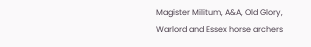Magister Militum, A&A, Old Glory,
Warlord and Essex horse archers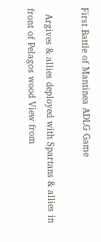First Battle of Mantinea ADLG Game

  Argives & allies deployed with Spartans & allies in front of Pelagos wood View from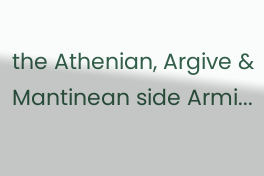the Athenian, Argive & Mantinean side Armi...